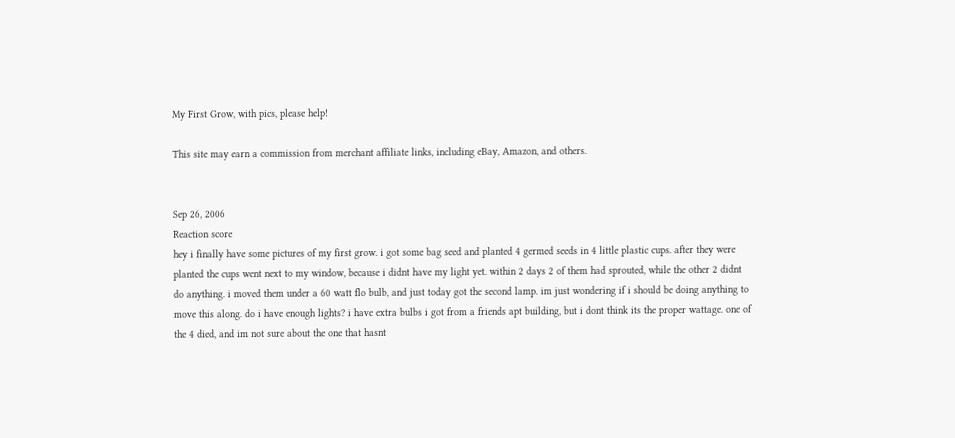My First Grow, with pics, please help!

This site may earn a commission from merchant affiliate links, including eBay, Amazon, and others.


Sep 26, 2006
Reaction score
hey i finally have some pictures of my first grow. i got some bag seed and planted 4 germed seeds in 4 little plastic cups. after they were planted the cups went next to my window, because i didnt have my light yet. within 2 days 2 of them had sprouted, while the other 2 didnt do anything. i moved them under a 60 watt flo bulb, and just today got the second lamp. im just wondering if i should be doing anything to move this along. do i have enough lights? i have extra bulbs i got from a friends apt building, but i dont think its the proper wattage. one of the 4 died, and im not sure about the one that hasnt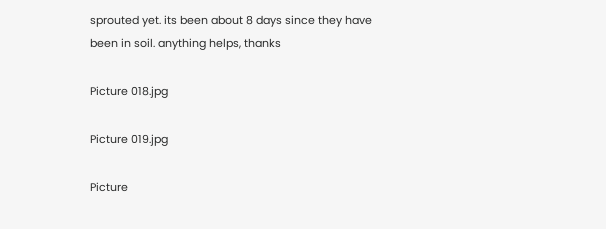sprouted yet. its been about 8 days since they have been in soil. anything helps, thanks

Picture 018.jpg

Picture 019.jpg

Picture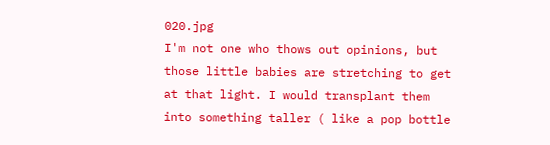020.jpg
I'm not one who thows out opinions, but those little babies are stretching to get at that light. I would transplant them into something taller ( like a pop bottle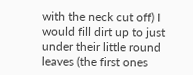with the neck cut off) I would fill dirt up to just under their little round leaves (the first ones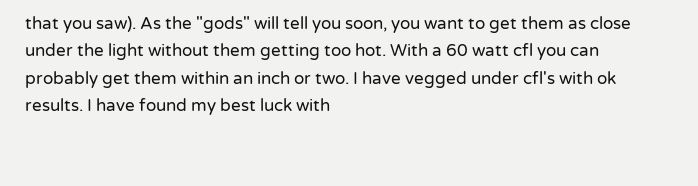that you saw). As the "gods" will tell you soon, you want to get them as close under the light without them getting too hot. With a 60 watt cfl you can probably get them within an inch or two. I have vegged under cfl's with ok results. I have found my best luck with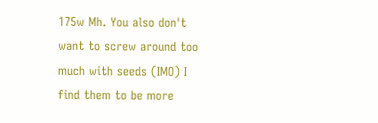175w Mh. You also don't want to screw around too much with seeds (IMO) I find them to be more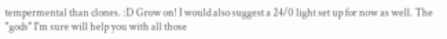tempermental than clones. :D Grow on! I would also suggest a 24/0 light set up for now as well. The "gods" I'm sure will help you with all those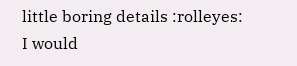little boring details :rolleyes:
I would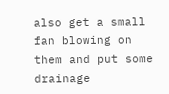also get a small fan blowing on them and put some drainage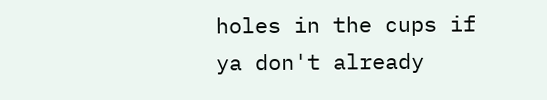holes in the cups if ya don't already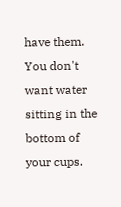have them. You don't want water sitting in the bottom of your cups.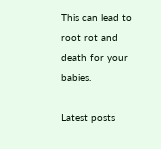This can lead to root rot and death for your babies.

Latest posts